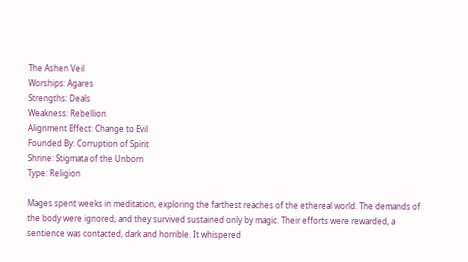The Ashen Veil
Worships: Agares
Strengths: Deals
Weakness: Rebellion
Alignment Effect: Change to Evil
Founded By: Corruption of Spirit
Shrine: Stigmata of the Unborn
Type: Religion

Mages spent weeks in meditation, exploring the farthest reaches of the ethereal world. The demands of the body were ignored, and they survived sustained only by magic. Their efforts were rewarded, a sentience was contacted, dark and horrible. It whispered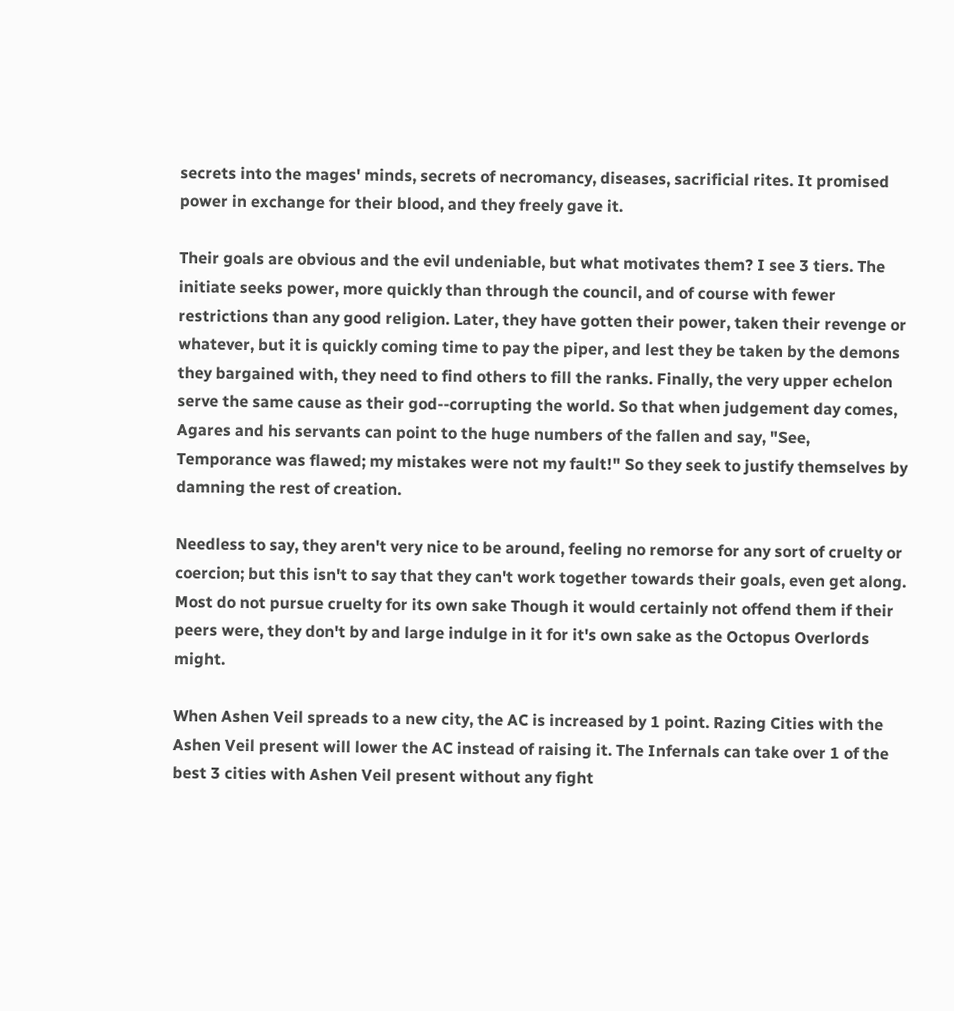secrets into the mages' minds, secrets of necromancy, diseases, sacrificial rites. It promised power in exchange for their blood, and they freely gave it.

Their goals are obvious and the evil undeniable, but what motivates them? I see 3 tiers. The initiate seeks power, more quickly than through the council, and of course with fewer restrictions than any good religion. Later, they have gotten their power, taken their revenge or whatever, but it is quickly coming time to pay the piper, and lest they be taken by the demons they bargained with, they need to find others to fill the ranks. Finally, the very upper echelon serve the same cause as their god--corrupting the world. So that when judgement day comes, Agares and his servants can point to the huge numbers of the fallen and say, "See, Temporance was flawed; my mistakes were not my fault!" So they seek to justify themselves by damning the rest of creation.

Needless to say, they aren't very nice to be around, feeling no remorse for any sort of cruelty or coercion; but this isn't to say that they can't work together towards their goals, even get along. Most do not pursue cruelty for its own sake Though it would certainly not offend them if their peers were, they don't by and large indulge in it for it's own sake as the Octopus Overlords might.

When Ashen Veil spreads to a new city, the AC is increased by 1 point. Razing Cities with the Ashen Veil present will lower the AC instead of raising it. The Infernals can take over 1 of the best 3 cities with Ashen Veil present without any fight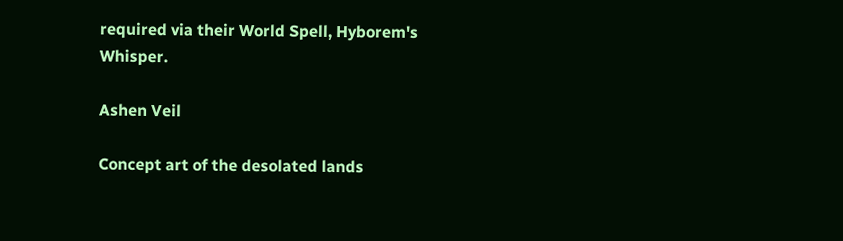required via their World Spell, Hyborem's Whisper.

Ashen Veil

Concept art of the desolated lands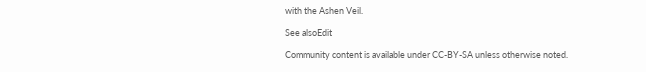with the Ashen Veil.

See alsoEdit

Community content is available under CC-BY-SA unless otherwise noted.